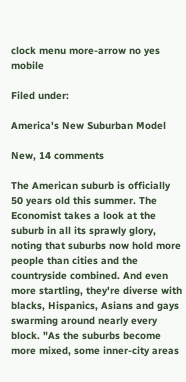clock menu more-arrow no yes mobile

Filed under:

America's New Suburban Model

New, 14 comments

The American suburb is officially 50 years old this summer. The Economist takes a look at the suburb in all its sprawly glory, noting that suburbs now hold more people than cities and the countryside combined. And even more startling, they're diverse with blacks, Hispanics, Asians and gays swarming around nearly every block. "As the suburbs become more mixed, some inner-city areas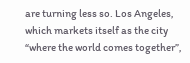are turning less so. Los Angeles, which markets itself as the city “where the world comes together”,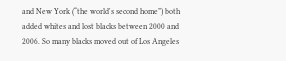and New York (“the world's second home”) both added whites and lost blacks between 2000 and 2006. So many blacks moved out of Los Angeles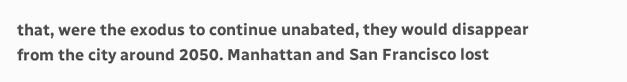that, were the exodus to continue unabated, they would disappear from the city around 2050. Manhattan and San Francisco lost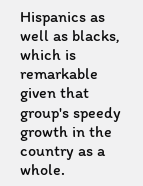Hispanics as well as blacks, which is remarkable given that group's speedy growth in the country as a whole.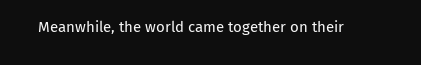Meanwhile, the world came together on their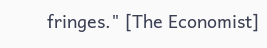fringes." [The Economist]